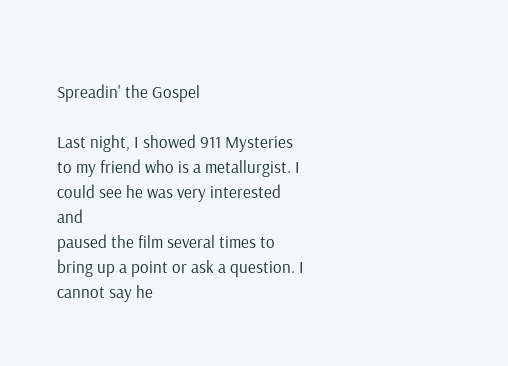Spreadin' the Gospel

Last night, I showed 911 Mysteries to my friend who is a metallurgist. I could see he was very interested and
paused the film several times to bring up a point or ask a question. I cannot say he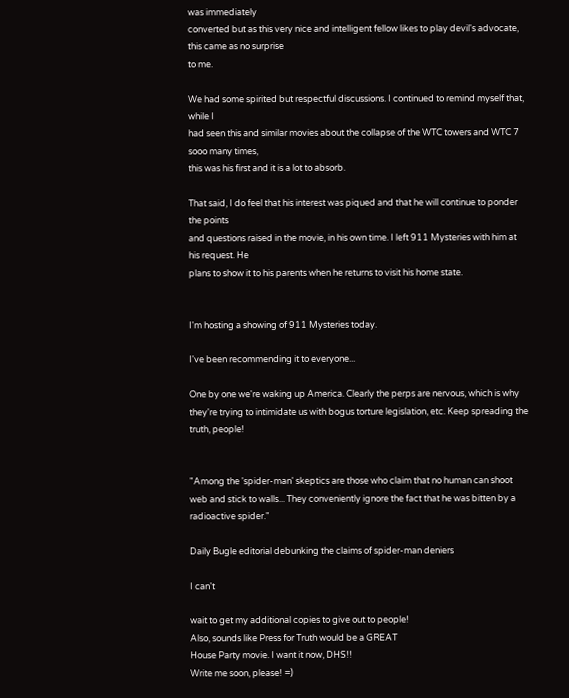was immediately
converted but as this very nice and intelligent fellow likes to play devil's advocate, this came as no surprise
to me.

We had some spirited but respectful discussions. I continued to remind myself that, while I
had seen this and similar movies about the collapse of the WTC towers and WTC 7 sooo many times,
this was his first and it is a lot to absorb.

That said, I do feel that his interest was piqued and that he will continue to ponder the points
and questions raised in the movie, in his own time. I left 911 Mysteries with him at his request. He
plans to show it to his parents when he returns to visit his home state.


I'm hosting a showing of 911 Mysteries today.

I've been recommending it to everyone...

One by one we're waking up America. Clearly the perps are nervous, which is why they're trying to intimidate us with bogus torture legislation, etc. Keep spreading the truth, people!


"Among the 'spider-man' skeptics are those who claim that no human can shoot web and stick to walls... They conveniently ignore the fact that he was bitten by a radioactive spider."

Daily Bugle editorial debunking the claims of spider-man deniers

I can't

wait to get my additional copies to give out to people!
Also, sounds like Press for Truth would be a GREAT
House Party movie. I want it now, DHS!!
Write me soon, please! =)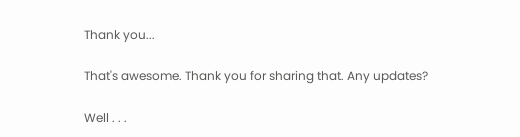Thank you...

That's awesome. Thank you for sharing that. Any updates?

Well . . .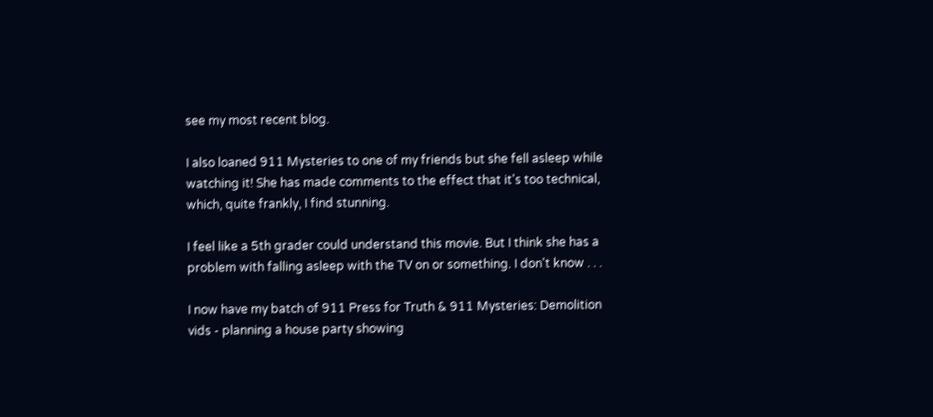see my most recent blog.

I also loaned 911 Mysteries to one of my friends but she fell asleep while watching it! She has made comments to the effect that it's too technical, which, quite frankly, I find stunning.

I feel like a 5th grader could understand this movie. But I think she has a problem with falling asleep with the TV on or something. I don't know . . .

I now have my batch of 911 Press for Truth & 911 Mysteries: Demolition vids - planning a house party showing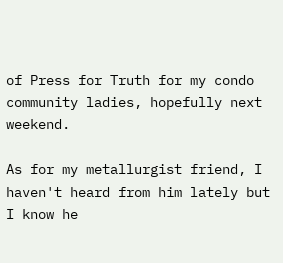of Press for Truth for my condo community ladies, hopefully next weekend.

As for my metallurgist friend, I haven't heard from him lately but I know he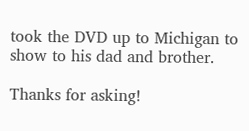took the DVD up to Michigan to show to his dad and brother.

Thanks for asking!